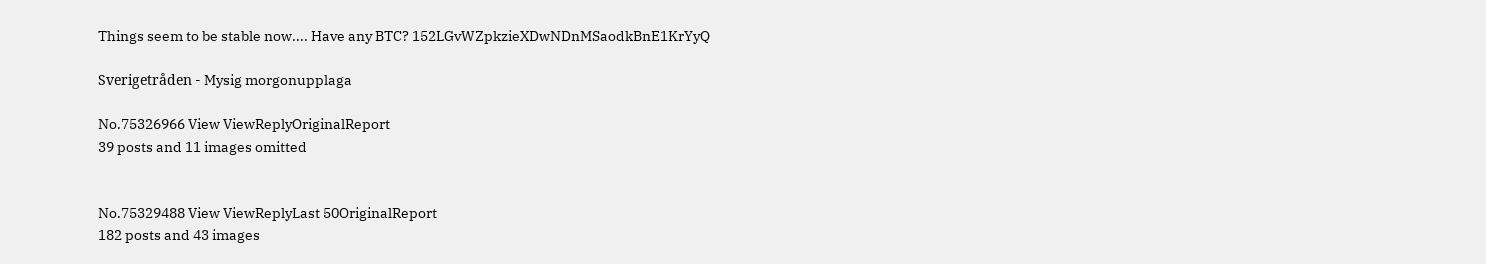Things seem to be stable now.... Have any BTC? 152LGvWZpkzieXDwNDnMSaodkBnE1KrYyQ

Sverigetråden - Mysig morgonupplaga

No.75326966 View ViewReplyOriginalReport
39 posts and 11 images omitted


No.75329488 View ViewReplyLast 50OriginalReport
182 posts and 43 images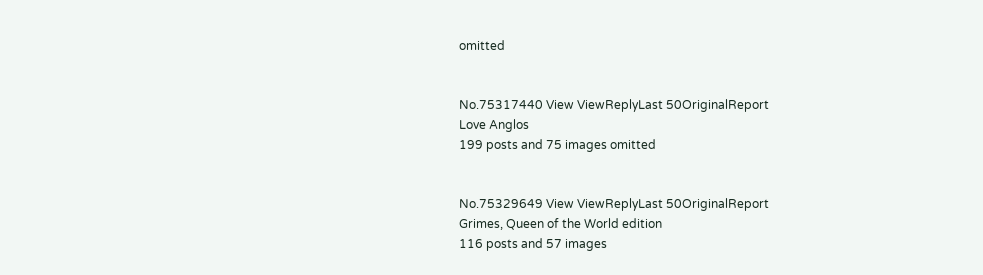omitted


No.75317440 View ViewReplyLast 50OriginalReport
Love Anglos
199 posts and 75 images omitted


No.75329649 View ViewReplyLast 50OriginalReport
Grimes, Queen of the World edition
116 posts and 57 images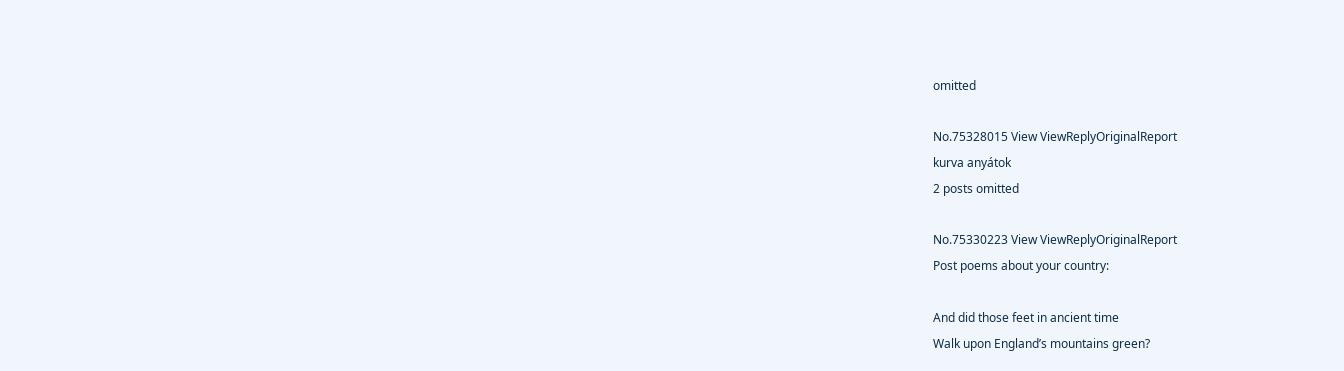omitted

No.75328015 View ViewReplyOriginalReport
kurva anyátok
2 posts omitted

No.75330223 View ViewReplyOriginalReport
Post poems about your country:

And did those feet in ancient time
Walk upon England’s mountains green?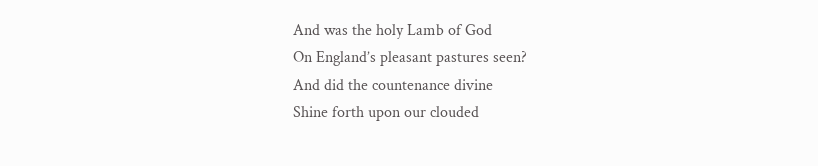And was the holy Lamb of God
On England’s pleasant pastures seen?
And did the countenance divine
Shine forth upon our clouded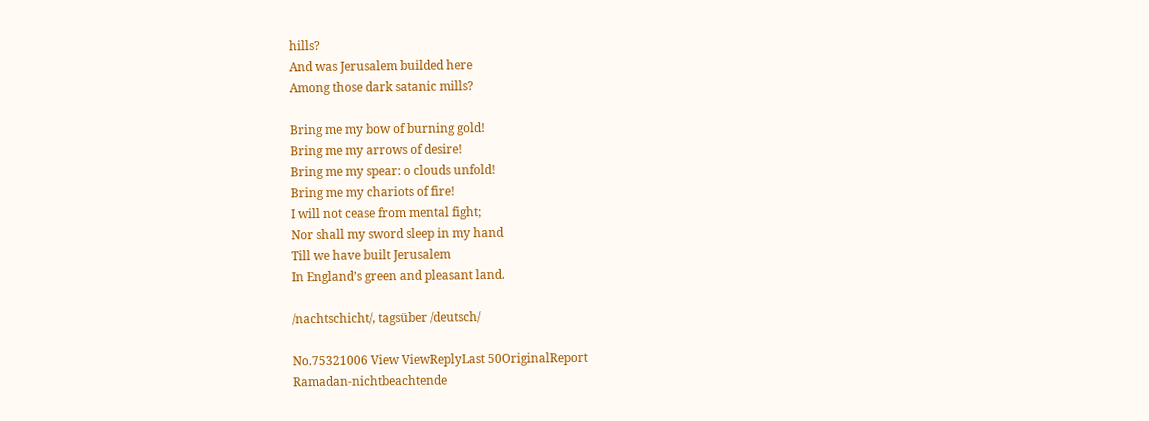hills?
And was Jerusalem builded here
Among those dark satanic mills?

Bring me my bow of burning gold!
Bring me my arrows of desire!
Bring me my spear: o clouds unfold!
Bring me my chariots of fire!
I will not cease from mental fight;
Nor shall my sword sleep in my hand
Till we have built Jerusalem
In England’s green and pleasant land.

/nachtschicht/, tagsüber /deutsch/

No.75321006 View ViewReplyLast 50OriginalReport
Ramadan-nichtbeachtende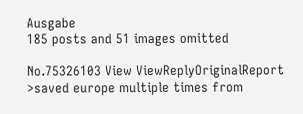Ausgabe
185 posts and 51 images omitted

No.75326103 View ViewReplyOriginalReport
>saved europe multiple times from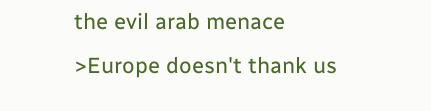the evil arab menace
>Europe doesn't thank us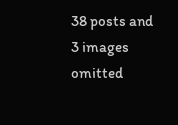38 posts and 3 images omitted